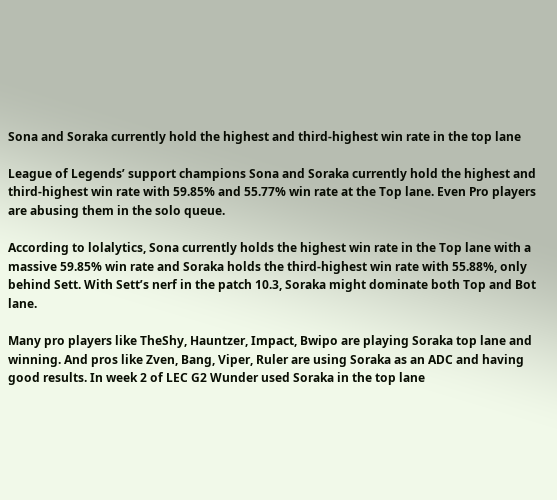Sona and Soraka currently hold the highest and third-highest win rate in the top lane

League of Legends’ support champions Sona and Soraka currently hold the highest and third-highest win rate with 59.85% and 55.77% win rate at the Top lane. Even Pro players are abusing them in the solo queue.

According to lolalytics, Sona currently holds the highest win rate in the Top lane with a massive 59.85% win rate and Soraka holds the third-highest win rate with 55.88%, only behind Sett. With Sett’s nerf in the patch 10.3, Soraka might dominate both Top and Bot lane.

Many pro players like TheShy, Hauntzer, Impact, Bwipo are playing Soraka top lane and winning. And pros like Zven, Bang, Viper, Ruler are using Soraka as an ADC and having good results. In week 2 of LEC G2 Wunder used Soraka in the top lane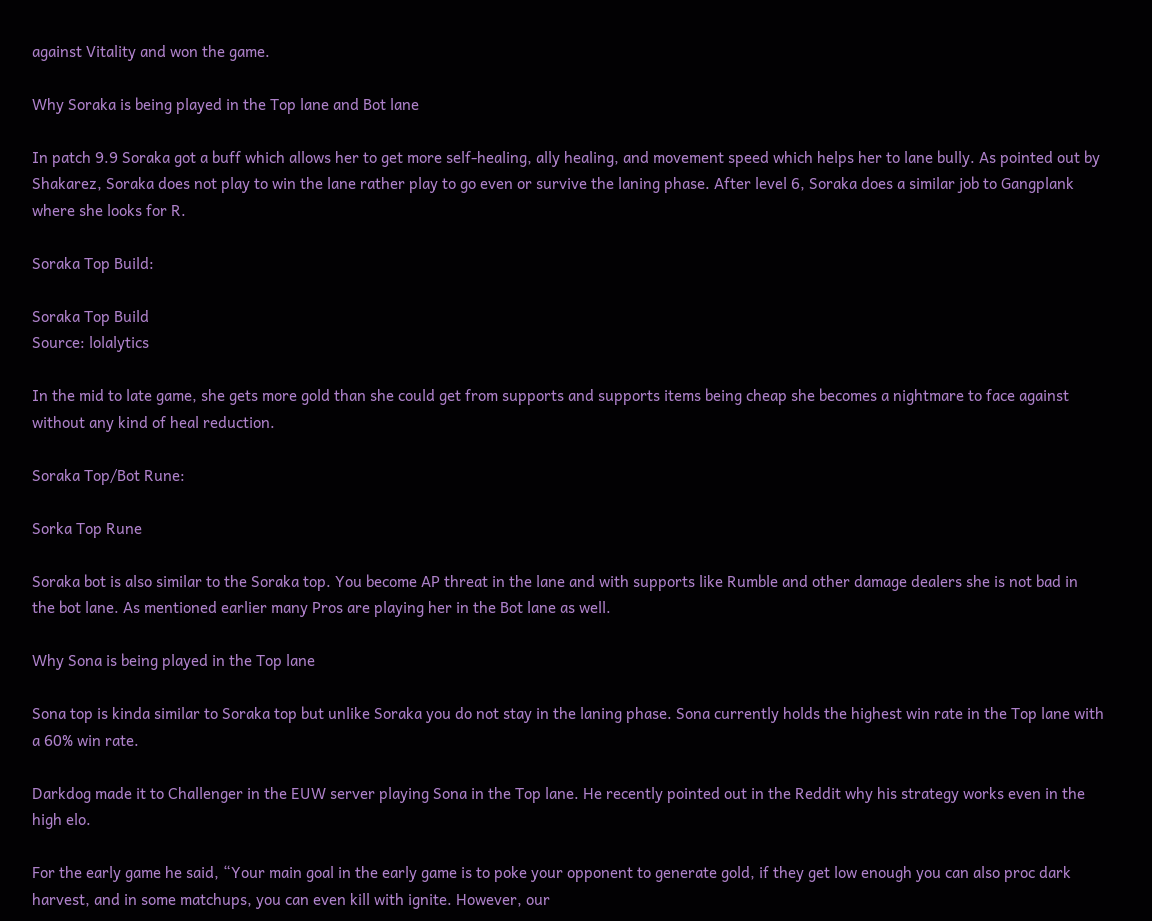against Vitality and won the game.

Why Soraka is being played in the Top lane and Bot lane

In patch 9.9 Soraka got a buff which allows her to get more self-healing, ally healing, and movement speed which helps her to lane bully. As pointed out by Shakarez, Soraka does not play to win the lane rather play to go even or survive the laning phase. After level 6, Soraka does a similar job to Gangplank where she looks for R.

Soraka Top Build:

Soraka Top Build
Source: lolalytics

In the mid to late game, she gets more gold than she could get from supports and supports items being cheap she becomes a nightmare to face against without any kind of heal reduction.

Soraka Top/Bot Rune:

Sorka Top Rune

Soraka bot is also similar to the Soraka top. You become AP threat in the lane and with supports like Rumble and other damage dealers she is not bad in the bot lane. As mentioned earlier many Pros are playing her in the Bot lane as well.

Why Sona is being played in the Top lane

Sona top is kinda similar to Soraka top but unlike Soraka you do not stay in the laning phase. Sona currently holds the highest win rate in the Top lane with a 60% win rate.

Darkdog made it to Challenger in the EUW server playing Sona in the Top lane. He recently pointed out in the Reddit why his strategy works even in the high elo.

For the early game he said, “Your main goal in the early game is to poke your opponent to generate gold, if they get low enough you can also proc dark harvest, and in some matchups, you can even kill with ignite. However, our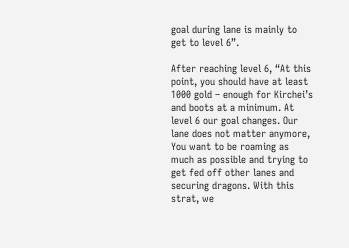goal during lane is mainly to get to level 6”.

After reaching level 6, “At this point, you should have at least 1000 gold – enough for Kirchei’s and boots at a minimum. At level 6 our goal changes. Our lane does not matter anymore, You want to be roaming as much as possible and trying to get fed off other lanes and securing dragons. With this strat, we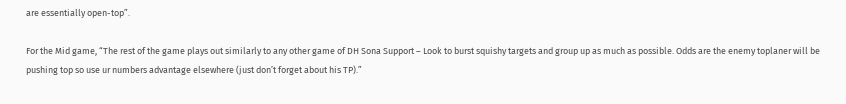are essentially open-top”.

For the Mid game, “The rest of the game plays out similarly to any other game of DH Sona Support – Look to burst squishy targets and group up as much as possible. Odds are the enemy toplaner will be pushing top so use ur numbers advantage elsewhere (just don’t forget about his TP).”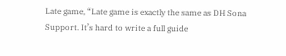Late game, “Late game is exactly the same as DH Sona Support. It’s hard to write a full guide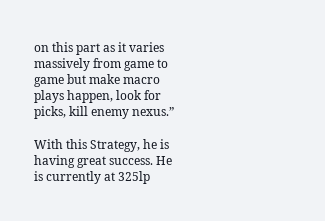on this part as it varies massively from game to game but make macro plays happen, look for picks, kill enemy nexus.”

With this Strategy, he is having great success. He is currently at 325lp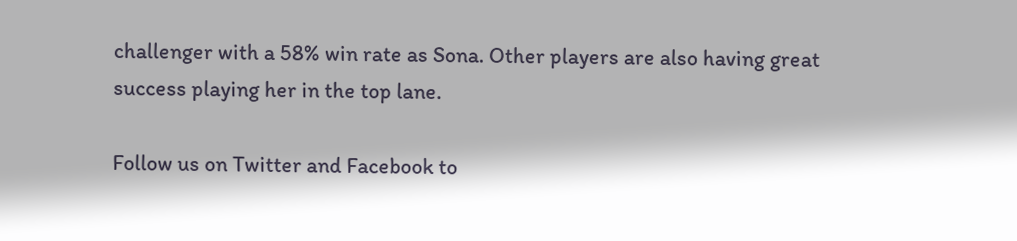challenger with a 58% win rate as Sona. Other players are also having great success playing her in the top lane.

Follow us on Twitter and Facebook to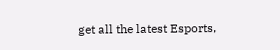get all the latest Esports,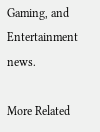Gaming, and Entertainment news.

More Related